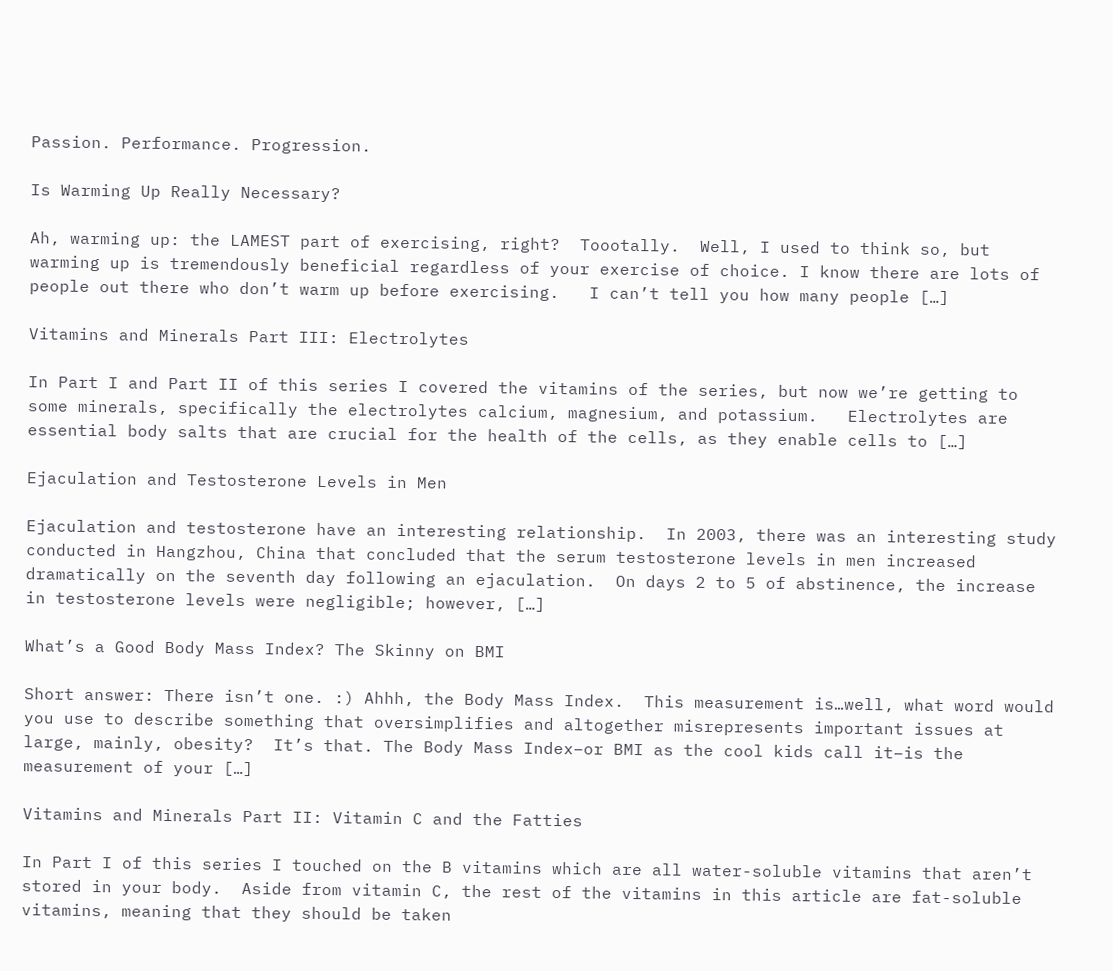Passion. Performance. Progression.

Is Warming Up Really Necessary?

Ah, warming up: the LAMEST part of exercising, right?  Toootally.  Well, I used to think so, but warming up is tremendously beneficial regardless of your exercise of choice. I know there are lots of people out there who don’t warm up before exercising.   I can’t tell you how many people […]

Vitamins and Minerals Part III: Electrolytes

In Part I and Part II of this series I covered the vitamins of the series, but now we’re getting to some minerals, specifically the electrolytes calcium, magnesium, and potassium.   Electrolytes are essential body salts that are crucial for the health of the cells, as they enable cells to […]

Ejaculation and Testosterone Levels in Men

Ejaculation and testosterone have an interesting relationship.  In 2003, there was an interesting study conducted in Hangzhou, China that concluded that the serum testosterone levels in men increased dramatically on the seventh day following an ejaculation.  On days 2 to 5 of abstinence, the increase in testosterone levels were negligible; however, […]

What’s a Good Body Mass Index? The Skinny on BMI

Short answer: There isn’t one. :) Ahhh, the Body Mass Index.  This measurement is…well, what word would you use to describe something that oversimplifies and altogether misrepresents important issues at large, mainly, obesity?  It’s that. The Body Mass Index–or BMI as the cool kids call it–is the measurement of your […]

Vitamins and Minerals Part II: Vitamin C and the Fatties

In Part I of this series I touched on the B vitamins which are all water-soluble vitamins that aren’t stored in your body.  Aside from vitamin C, the rest of the vitamins in this article are fat-soluble vitamins, meaning that they should be taken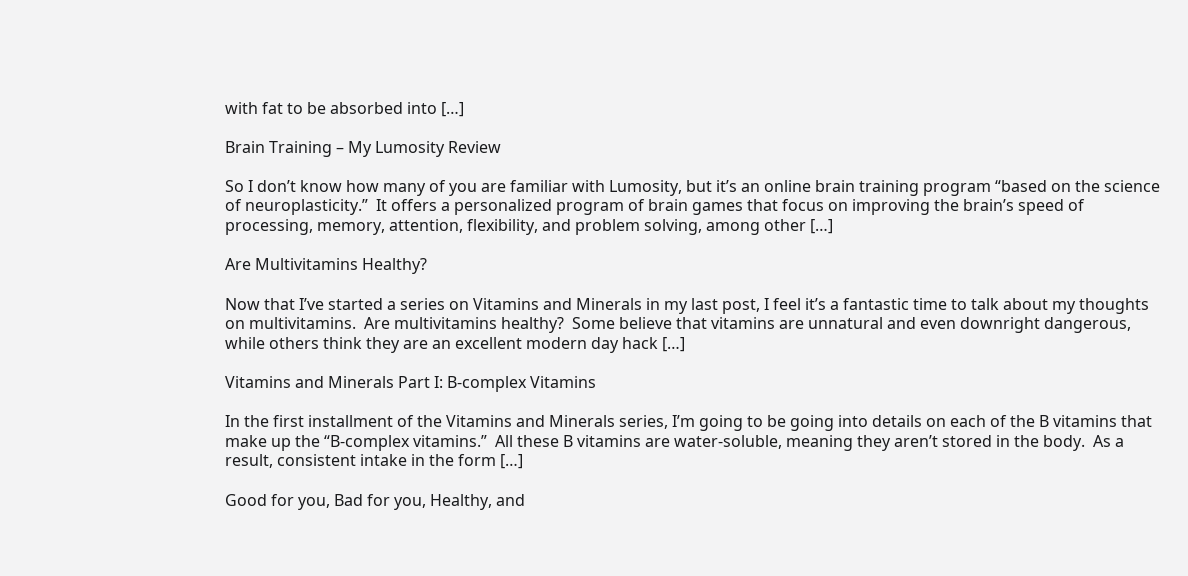with fat to be absorbed into […]

Brain Training – My Lumosity Review

So I don’t know how many of you are familiar with Lumosity, but it’s an online brain training program “based on the science of neuroplasticity.”  It offers a personalized program of brain games that focus on improving the brain’s speed of processing, memory, attention, flexibility, and problem solving, among other […]

Are Multivitamins Healthy?

Now that I’ve started a series on Vitamins and Minerals in my last post, I feel it’s a fantastic time to talk about my thoughts on multivitamins.  Are multivitamins healthy?  Some believe that vitamins are unnatural and even downright dangerous, while others think they are an excellent modern day hack […]

Vitamins and Minerals Part I: B-complex Vitamins

In the first installment of the Vitamins and Minerals series, I’m going to be going into details on each of the B vitamins that make up the “B-complex vitamins.”  All these B vitamins are water-soluble, meaning they aren’t stored in the body.  As a result, consistent intake in the form […]

Good for you, Bad for you, Healthy, and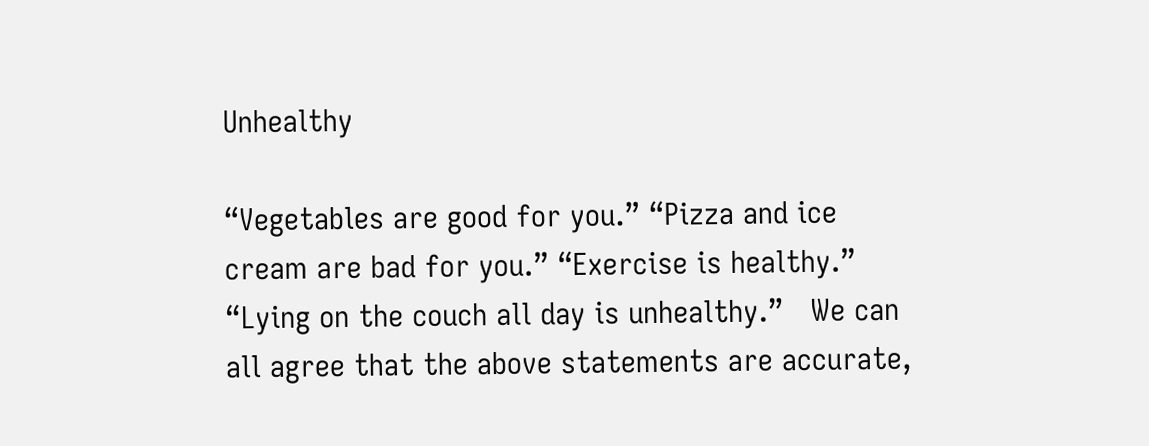Unhealthy

“Vegetables are good for you.” “Pizza and ice cream are bad for you.” “Exercise is healthy.” “Lying on the couch all day is unhealthy.”   We can all agree that the above statements are accurate,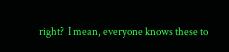right?  I mean, everyone knows these to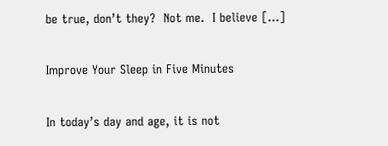be true, don’t they?  Not me.  I believe […]

Improve Your Sleep in Five Minutes

In today’s day and age, it is not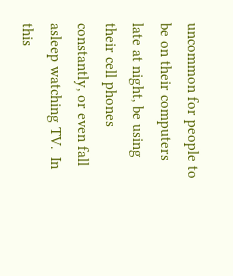uncommon for people to be on their computers late at night, be using their cell phones constantly, or even fall asleep watching TV.  In this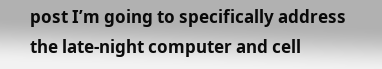post I’m going to specifically address the late-night computer and cell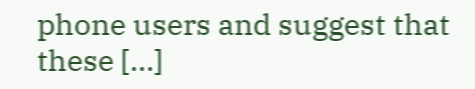phone users and suggest that these […]